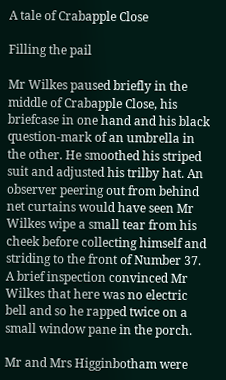A tale of Crabapple Close

Filling the pail

Mr Wilkes paused briefly in the middle of Crabapple Close, his briefcase in one hand and his black question-mark of an umbrella in the other. He smoothed his striped suit and adjusted his trilby hat. An observer peering out from behind net curtains would have seen Mr Wilkes wipe a small tear from his cheek before collecting himself and striding to the front of Number 37. A brief inspection convinced Mr Wilkes that here was no electric bell and so he rapped twice on a small window pane in the porch.

Mr and Mrs Higginbotham were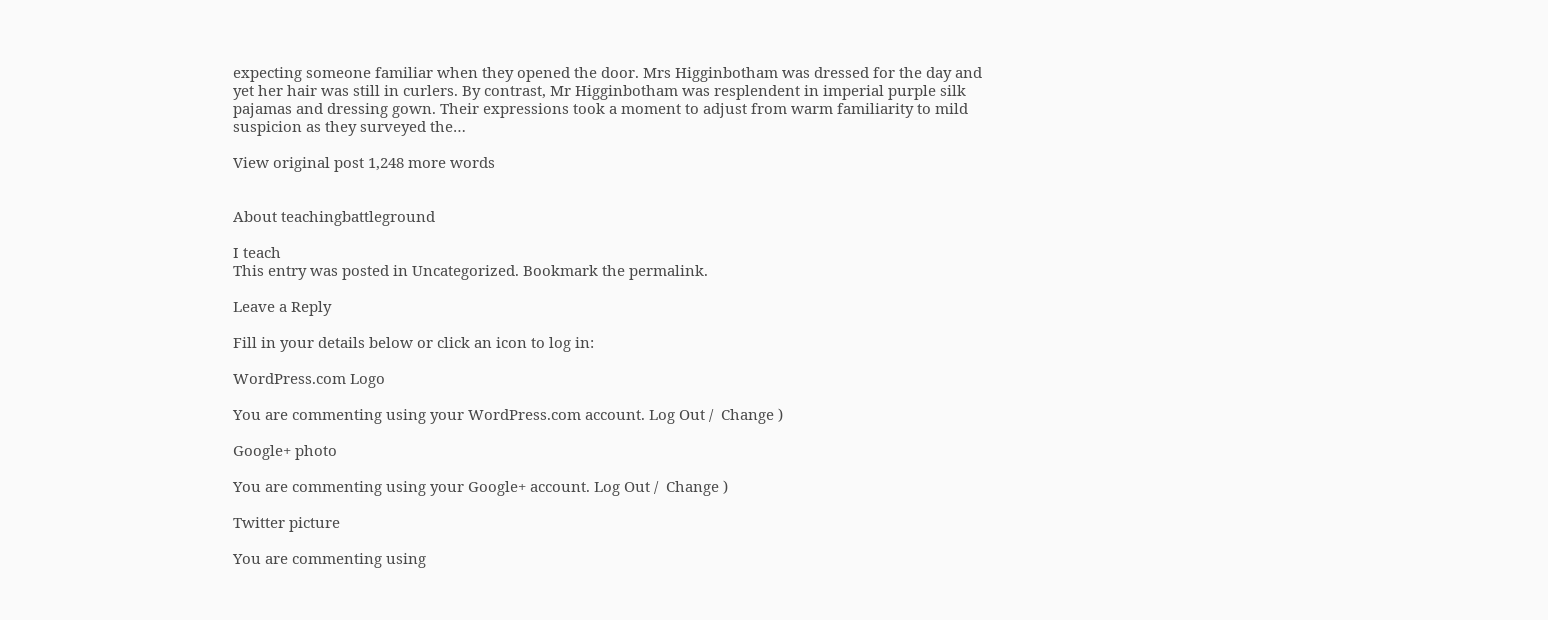expecting someone familiar when they opened the door. Mrs Higginbotham was dressed for the day and yet her hair was still in curlers. By contrast, Mr Higginbotham was resplendent in imperial purple silk pajamas and dressing gown. Their expressions took a moment to adjust from warm familiarity to mild suspicion as they surveyed the…

View original post 1,248 more words


About teachingbattleground

I teach
This entry was posted in Uncategorized. Bookmark the permalink.

Leave a Reply

Fill in your details below or click an icon to log in:

WordPress.com Logo

You are commenting using your WordPress.com account. Log Out /  Change )

Google+ photo

You are commenting using your Google+ account. Log Out /  Change )

Twitter picture

You are commenting using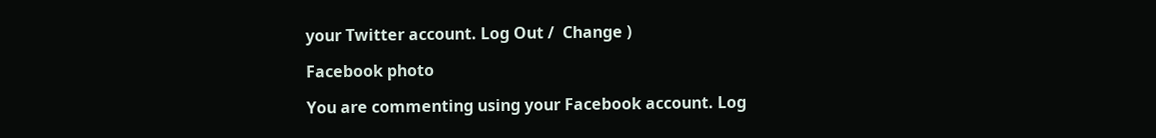your Twitter account. Log Out /  Change )

Facebook photo

You are commenting using your Facebook account. Log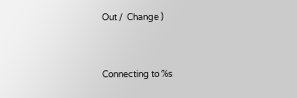Out /  Change )


Connecting to %s